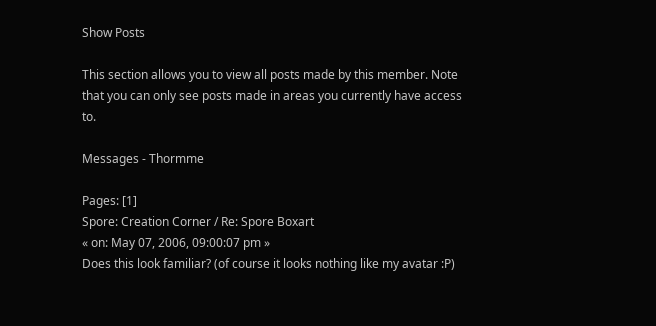Show Posts

This section allows you to view all posts made by this member. Note that you can only see posts made in areas you currently have access to.

Messages - Thormme

Pages: [1]
Spore: Creation Corner / Re: Spore Boxart
« on: May 07, 2006, 09:00:07 pm »
Does this look familiar? (of course it looks nothing like my avatar :P)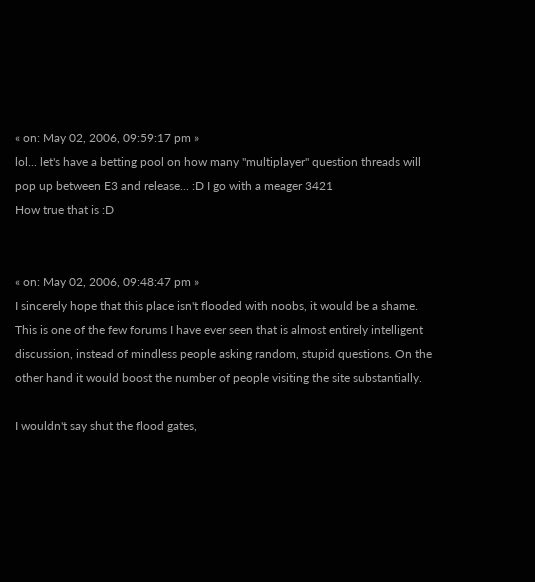« on: May 02, 2006, 09:59:17 pm »
lol... let's have a betting pool on how many "multiplayer" question threads will pop up between E3 and release... :D I go with a meager 3421
How true that is :D


« on: May 02, 2006, 09:48:47 pm »
I sincerely hope that this place isn't flooded with noobs, it would be a shame. This is one of the few forums I have ever seen that is almost entirely intelligent discussion, instead of mindless people asking random, stupid questions. On the other hand it would boost the number of people visiting the site substantially.

I wouldn't say shut the flood gates,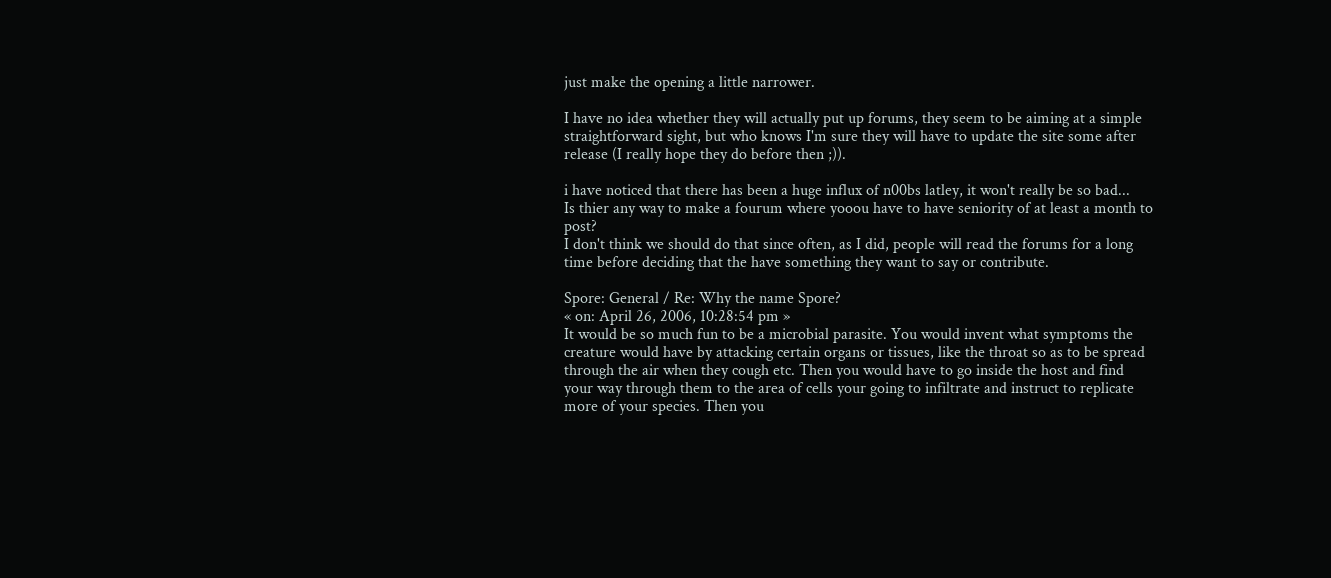just make the opening a little narrower.

I have no idea whether they will actually put up forums, they seem to be aiming at a simple straightforward sight, but who knows I'm sure they will have to update the site some after release (I really hope they do before then ;)).

i have noticed that there has been a huge influx of n00bs latley, it won't really be so bad...
Is thier any way to make a fourum where yooou have to have seniority of at least a month to post?
I don't think we should do that since often, as I did, people will read the forums for a long time before deciding that the have something they want to say or contribute.

Spore: General / Re: Why the name Spore?
« on: April 26, 2006, 10:28:54 pm »
It would be so much fun to be a microbial parasite. You would invent what symptoms the creature would have by attacking certain organs or tissues, like the throat so as to be spread through the air when they cough etc. Then you would have to go inside the host and find your way through them to the area of cells your going to infiltrate and instruct to replicate more of your species. Then you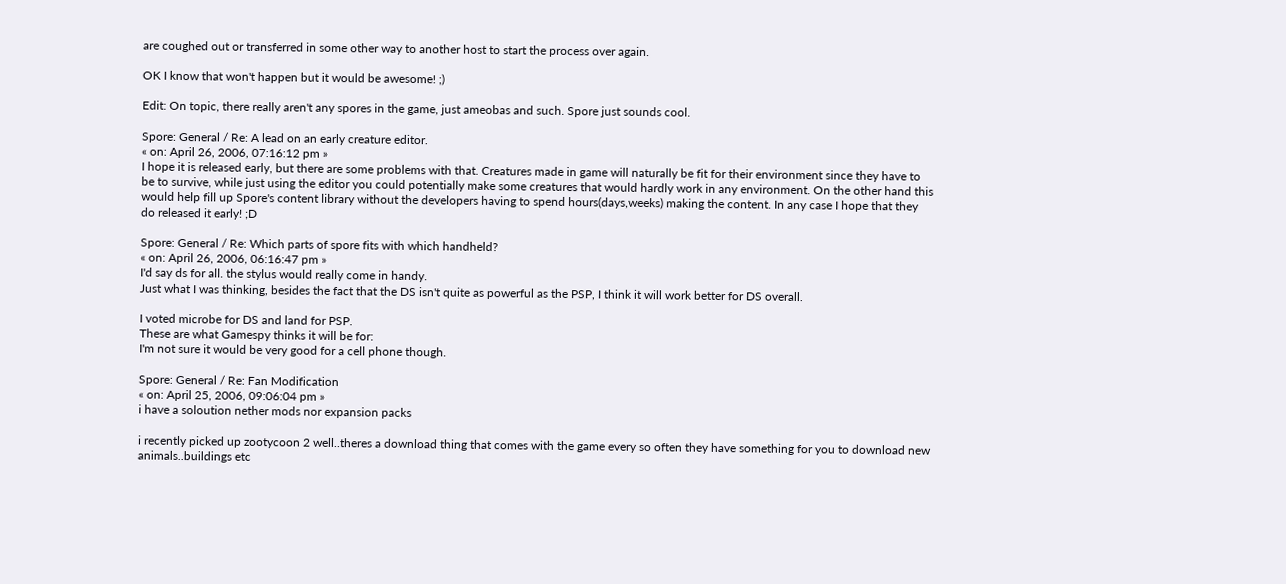are coughed out or transferred in some other way to another host to start the process over again.

OK I know that won't happen but it would be awesome! ;)

Edit: On topic, there really aren't any spores in the game, just ameobas and such. Spore just sounds cool.

Spore: General / Re: A lead on an early creature editor.
« on: April 26, 2006, 07:16:12 pm »
I hope it is released early, but there are some problems with that. Creatures made in game will naturally be fit for their environment since they have to be to survive, while just using the editor you could potentially make some creatures that would hardly work in any environment. On the other hand this would help fill up Spore's content library without the developers having to spend hours(days,weeks) making the content. In any case I hope that they do released it early! ;D

Spore: General / Re: Which parts of spore fits with which handheld?
« on: April 26, 2006, 06:16:47 pm »
I'd say ds for all. the stylus would really come in handy.
Just what I was thinking, besides the fact that the DS isn't quite as powerful as the PSP, I think it will work better for DS overall.

I voted microbe for DS and land for PSP.
These are what Gamespy thinks it will be for:
I'm not sure it would be very good for a cell phone though.

Spore: General / Re: Fan Modification
« on: April 25, 2006, 09:06:04 pm »
i have a soloution nether mods nor expansion packs

i recently picked up zootycoon 2 well..theres a download thing that comes with the game every so often they have something for you to download new animals..buildings etc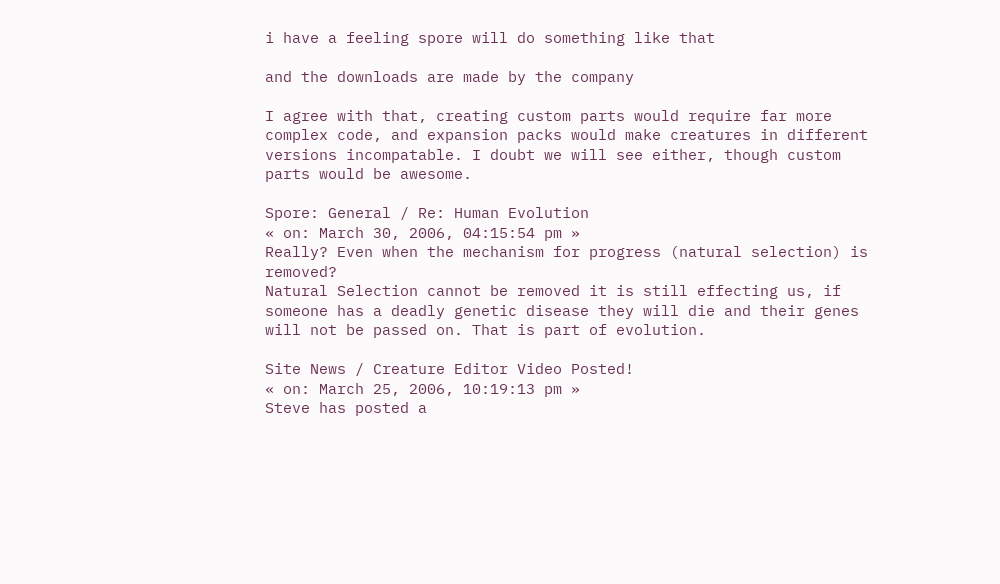i have a feeling spore will do something like that

and the downloads are made by the company

I agree with that, creating custom parts would require far more complex code, and expansion packs would make creatures in different versions incompatable. I doubt we will see either, though custom parts would be awesome.

Spore: General / Re: Human Evolution
« on: March 30, 2006, 04:15:54 pm »
Really? Even when the mechanism for progress (natural selection) is removed?
Natural Selection cannot be removed it is still effecting us, if someone has a deadly genetic disease they will die and their genes will not be passed on. That is part of evolution.

Site News / Creature Editor Video Posted!
« on: March 25, 2006, 10:19:13 pm »
Steve has posted a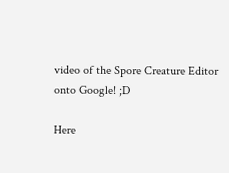video of the Spore Creature Editor onto Google! ;D

Here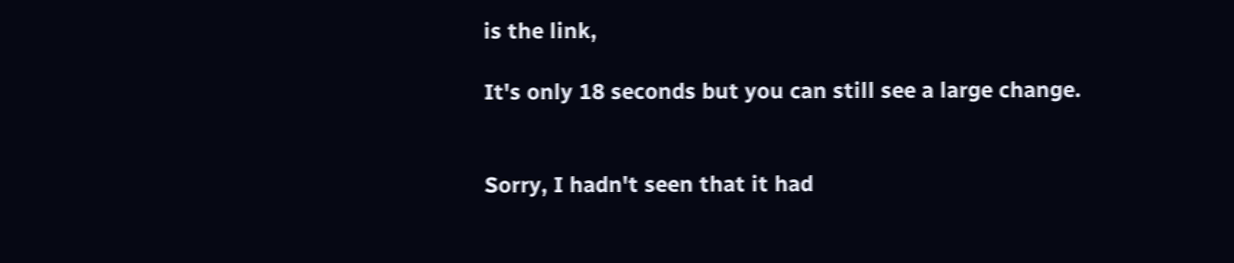is the link,

It's only 18 seconds but you can still see a large change.


Sorry, I hadn't seen that it had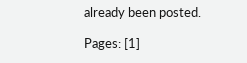already been posted.

Pages: [1]